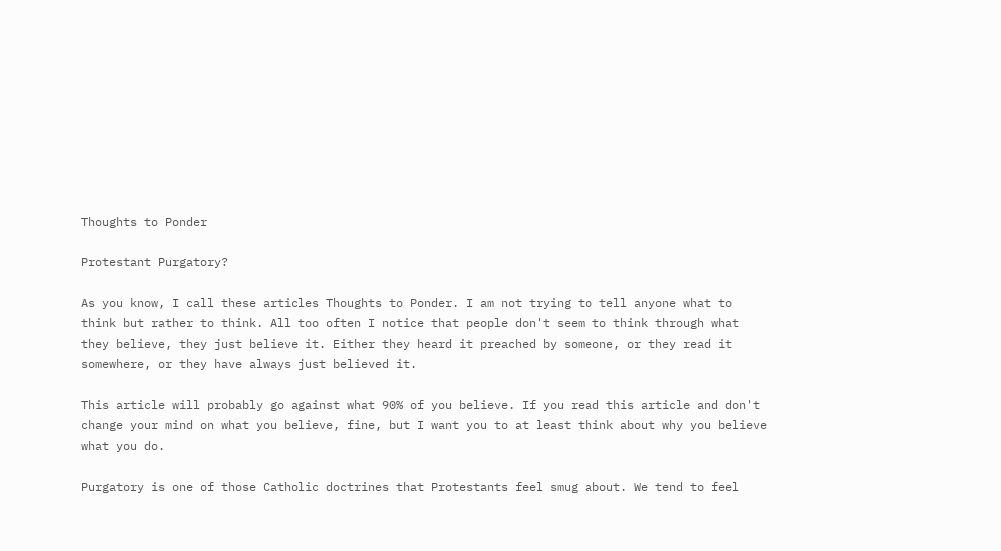Thoughts to Ponder

Protestant Purgatory?

As you know, I call these articles Thoughts to Ponder. I am not trying to tell anyone what to think but rather to think. All too often I notice that people don't seem to think through what they believe, they just believe it. Either they heard it preached by someone, or they read it somewhere, or they have always just believed it.

This article will probably go against what 90% of you believe. If you read this article and don't change your mind on what you believe, fine, but I want you to at least think about why you believe what you do.

Purgatory is one of those Catholic doctrines that Protestants feel smug about. We tend to feel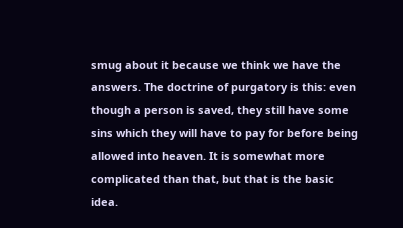smug about it because we think we have the answers. The doctrine of purgatory is this: even though a person is saved, they still have some sins which they will have to pay for before being allowed into heaven. It is somewhat more complicated than that, but that is the basic idea.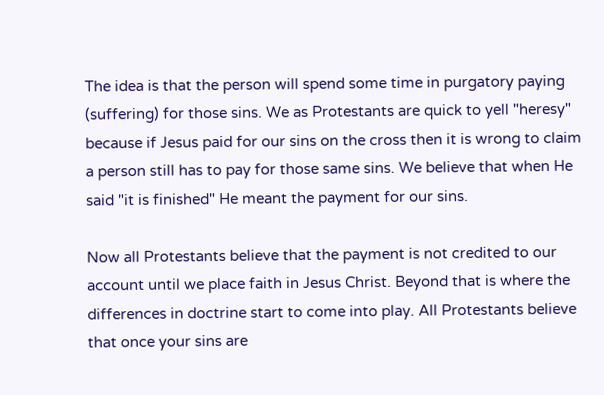The idea is that the person will spend some time in purgatory paying (suffering) for those sins. We as Protestants are quick to yell "heresy" because if Jesus paid for our sins on the cross then it is wrong to claim a person still has to pay for those same sins. We believe that when He said "it is finished" He meant the payment for our sins.

Now all Protestants believe that the payment is not credited to our account until we place faith in Jesus Christ. Beyond that is where the differences in doctrine start to come into play. All Protestants believe that once your sins are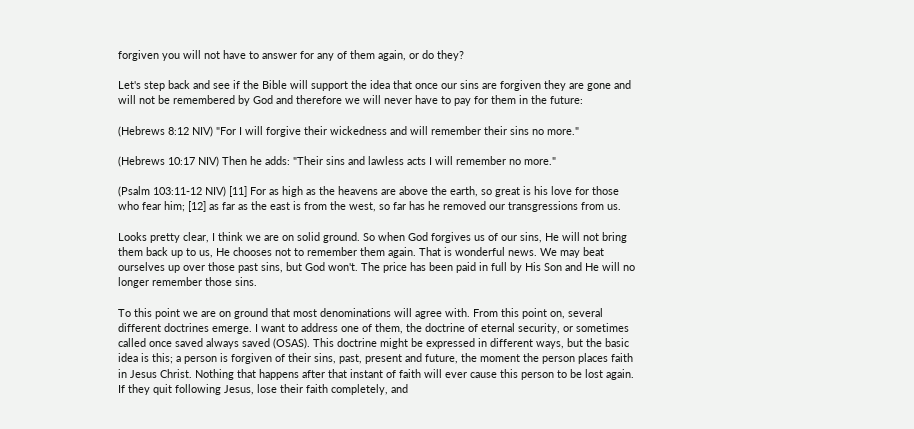forgiven you will not have to answer for any of them again, or do they?

Let's step back and see if the Bible will support the idea that once our sins are forgiven they are gone and will not be remembered by God and therefore we will never have to pay for them in the future:

(Hebrews 8:12 NIV) "For I will forgive their wickedness and will remember their sins no more."

(Hebrews 10:17 NIV) Then he adds: "Their sins and lawless acts I will remember no more."

(Psalm 103:11-12 NIV) [11] For as high as the heavens are above the earth, so great is his love for those who fear him; [12] as far as the east is from the west, so far has he removed our transgressions from us.

Looks pretty clear, I think we are on solid ground. So when God forgives us of our sins, He will not bring them back up to us, He chooses not to remember them again. That is wonderful news. We may beat ourselves up over those past sins, but God won't. The price has been paid in full by His Son and He will no longer remember those sins.

To this point we are on ground that most denominations will agree with. From this point on, several different doctrines emerge. I want to address one of them, the doctrine of eternal security, or sometimes called once saved always saved (OSAS). This doctrine might be expressed in different ways, but the basic idea is this; a person is forgiven of their sins, past, present and future, the moment the person places faith in Jesus Christ. Nothing that happens after that instant of faith will ever cause this person to be lost again. If they quit following Jesus, lose their faith completely, and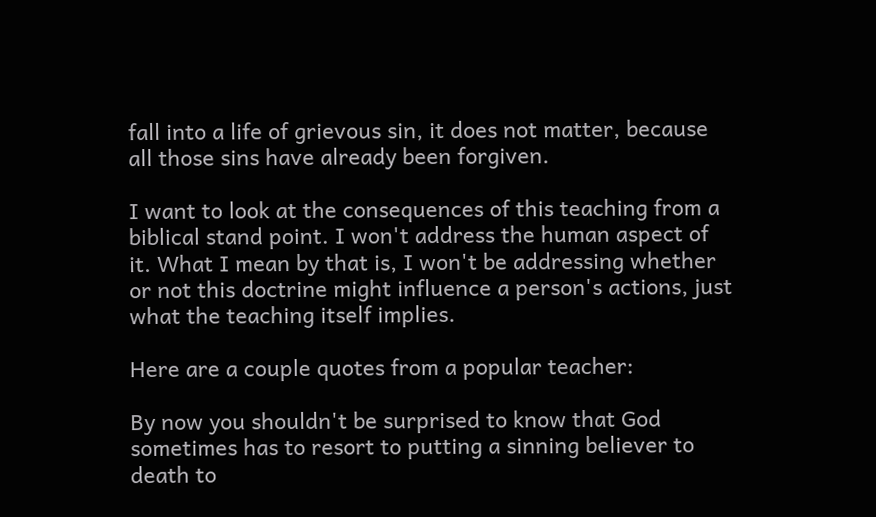fall into a life of grievous sin, it does not matter, because all those sins have already been forgiven.

I want to look at the consequences of this teaching from a biblical stand point. I won't address the human aspect of it. What I mean by that is, I won't be addressing whether or not this doctrine might influence a person's actions, just what the teaching itself implies.

Here are a couple quotes from a popular teacher:

By now you shouldn't be surprised to know that God sometimes has to resort to putting a sinning believer to death to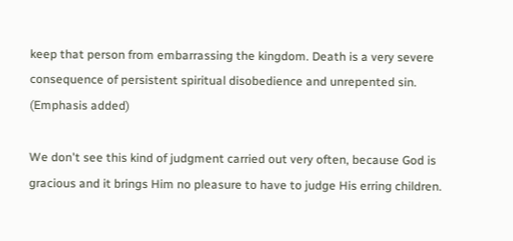keep that person from embarrassing the kingdom. Death is a very severe consequence of persistent spiritual disobedience and unrepented sin. (Emphasis added)

We don't see this kind of judgment carried out very often, because God is gracious and it brings Him no pleasure to have to judge His erring children.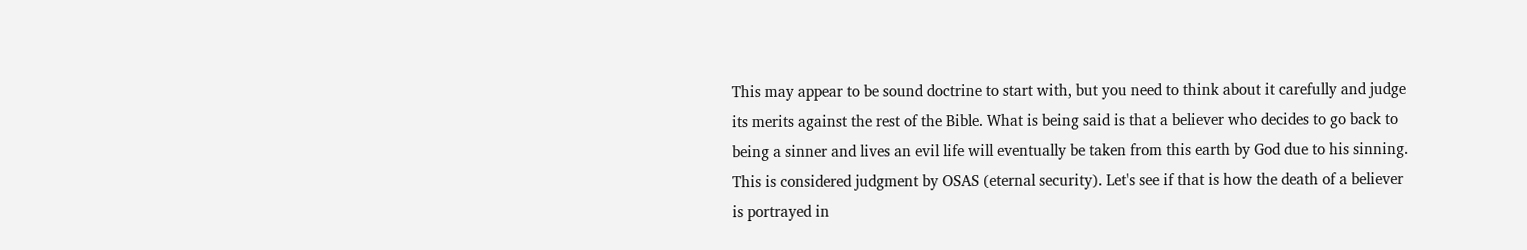This may appear to be sound doctrine to start with, but you need to think about it carefully and judge its merits against the rest of the Bible. What is being said is that a believer who decides to go back to being a sinner and lives an evil life will eventually be taken from this earth by God due to his sinning. This is considered judgment by OSAS (eternal security). Let's see if that is how the death of a believer is portrayed in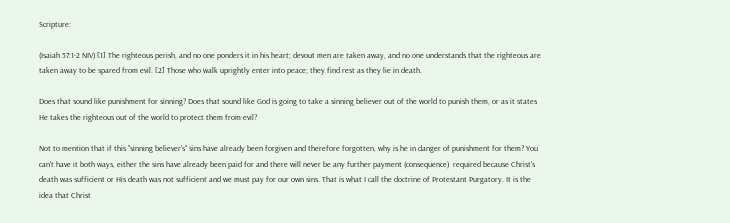Scripture:

(Isaiah 57:1-2 NIV) [1] The righteous perish, and no one ponders it in his heart; devout men are taken away, and no one understands that the righteous are taken away to be spared from evil. [2] Those who walk uprightly enter into peace; they find rest as they lie in death.

Does that sound like punishment for sinning? Does that sound like God is going to take a sinning believer out of the world to punish them, or as it states He takes the righteous out of the world to protect them from evil?

Not to mention that if this "sinning believer's" sins have already been forgiven and therefore forgotten, why is he in danger of punishment for them? You can't have it both ways, either the sins have already been paid for and there will never be any further payment (consequence)  required because Christ's death was sufficient or His death was not sufficient and we must pay for our own sins. That is what I call the doctrine of Protestant Purgatory. It is the idea that Christ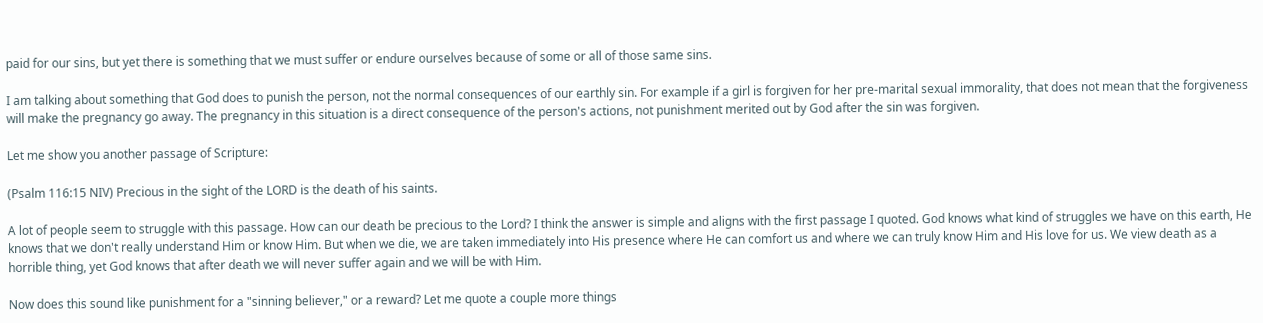paid for our sins, but yet there is something that we must suffer or endure ourselves because of some or all of those same sins.

I am talking about something that God does to punish the person, not the normal consequences of our earthly sin. For example if a girl is forgiven for her pre-marital sexual immorality, that does not mean that the forgiveness will make the pregnancy go away. The pregnancy in this situation is a direct consequence of the person's actions, not punishment merited out by God after the sin was forgiven.

Let me show you another passage of Scripture:

(Psalm 116:15 NIV) Precious in the sight of the LORD is the death of his saints.

A lot of people seem to struggle with this passage. How can our death be precious to the Lord? I think the answer is simple and aligns with the first passage I quoted. God knows what kind of struggles we have on this earth, He knows that we don't really understand Him or know Him. But when we die, we are taken immediately into His presence where He can comfort us and where we can truly know Him and His love for us. We view death as a horrible thing, yet God knows that after death we will never suffer again and we will be with Him.

Now does this sound like punishment for a "sinning believer," or a reward? Let me quote a couple more things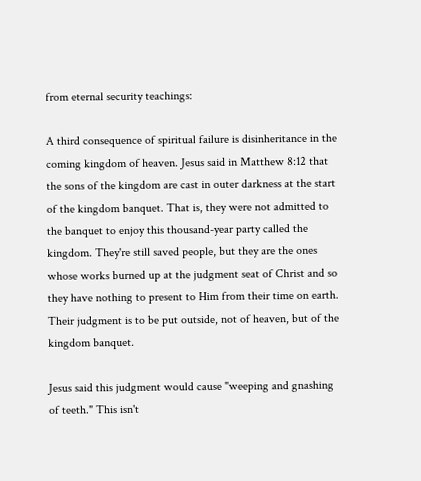from eternal security teachings:

A third consequence of spiritual failure is disinheritance in the coming kingdom of heaven. Jesus said in Matthew 8:12 that the sons of the kingdom are cast in outer darkness at the start of the kingdom banquet. That is, they were not admitted to the banquet to enjoy this thousand-year party called the kingdom. They're still saved people, but they are the ones whose works burned up at the judgment seat of Christ and so they have nothing to present to Him from their time on earth. Their judgment is to be put outside, not of heaven, but of the kingdom banquet.

Jesus said this judgment would cause "weeping and gnashing of teeth." This isn't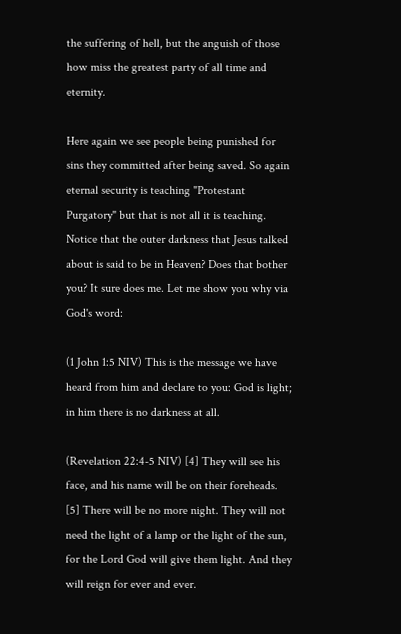the suffering of hell, but the anguish of those how miss the greatest party of all time and eternity.

Here again we see people being punished for sins they committed after being saved. So again eternal security is teaching "Protestant Purgatory" but that is not all it is teaching. Notice that the outer darkness that Jesus talked about is said to be in Heaven? Does that bother you? It sure does me. Let me show you why via God's word:

(1 John 1:5 NIV) This is the message we have heard from him and declare to you: God is light; in him there is no darkness at all.

(Revelation 22:4-5 NIV) [4] They will see his face, and his name will be on their foreheads. [5] There will be no more night. They will not need the light of a lamp or the light of the sun, for the Lord God will give them light. And they will reign for ever and ever.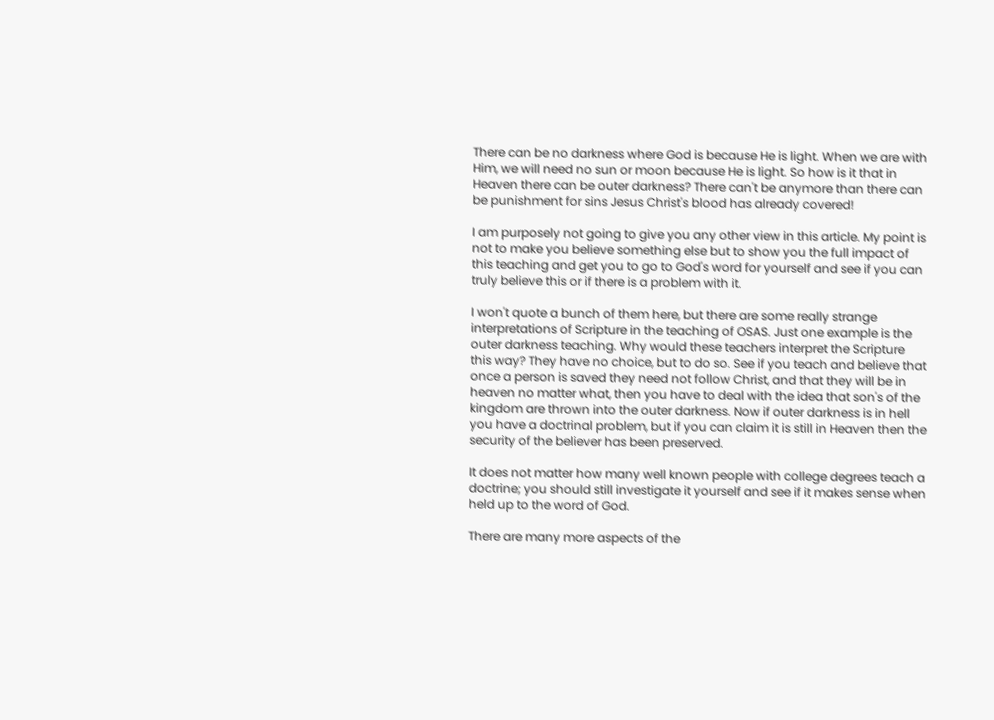There can be no darkness where God is because He is light. When we are with Him, we will need no sun or moon because He is light. So how is it that in Heaven there can be outer darkness? There can't be anymore than there can be punishment for sins Jesus Christ's blood has already covered!

I am purposely not going to give you any other view in this article. My point is not to make you believe something else but to show you the full impact of this teaching and get you to go to God's word for yourself and see if you can truly believe this or if there is a problem with it.

I won't quote a bunch of them here, but there are some really strange interpretations of Scripture in the teaching of OSAS. Just one example is the outer darkness teaching. Why would these teachers interpret the Scripture this way? They have no choice, but to do so. See if you teach and believe that once a person is saved they need not follow Christ, and that they will be in heaven no matter what, then you have to deal with the idea that son's of the kingdom are thrown into the outer darkness. Now if outer darkness is in hell you have a doctrinal problem, but if you can claim it is still in Heaven then the security of the believer has been preserved.

It does not matter how many well known people with college degrees teach a doctrine; you should still investigate it yourself and see if it makes sense when held up to the word of God.

There are many more aspects of the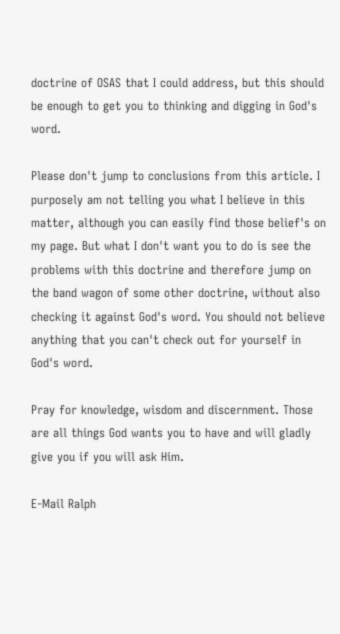doctrine of OSAS that I could address, but this should be enough to get you to thinking and digging in God's word.

Please don't jump to conclusions from this article. I purposely am not telling you what I believe in this matter, although you can easily find those belief's on my page. But what I don't want you to do is see the problems with this doctrine and therefore jump on the band wagon of some other doctrine, without also checking it against God's word. You should not believe anything that you can't check out for yourself in God's word.

Pray for knowledge, wisdom and discernment. Those are all things God wants you to have and will gladly give you if you will ask Him.

E-Mail Ralph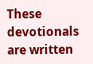These devotionals are written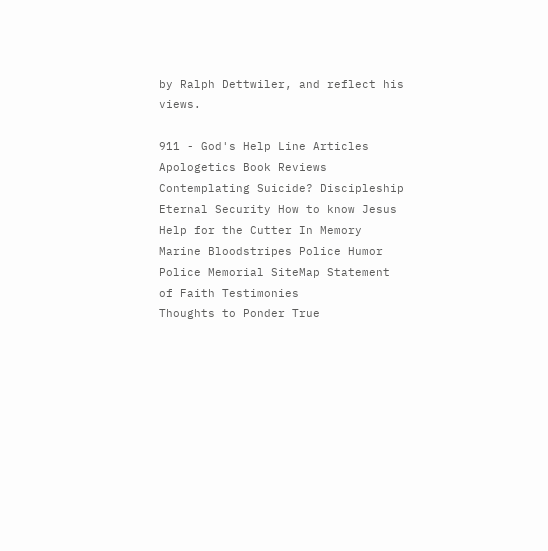by Ralph Dettwiler, and reflect his views.

911 - God's Help Line Articles Apologetics Book Reviews
Contemplating Suicide? Discipleship Eternal Security How to know Jesus
Help for the Cutter In Memory Marine Bloodstripes Police Humor
Police Memorial SiteMap Statement of Faith Testimonies
Thoughts to Ponder True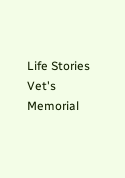Life Stories Vet's Memorial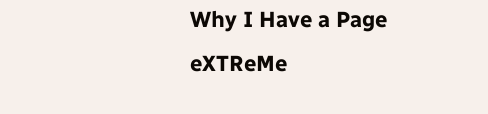Why I Have a Page
eXTReMe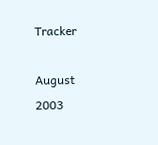Tracker

August 2003